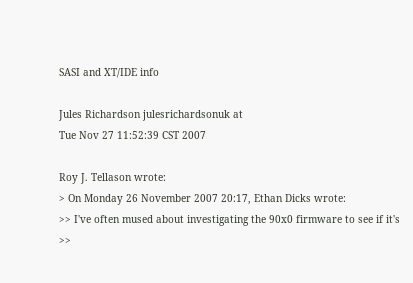SASI and XT/IDE info

Jules Richardson julesrichardsonuk at
Tue Nov 27 11:52:39 CST 2007

Roy J. Tellason wrote:
> On Monday 26 November 2007 20:17, Ethan Dicks wrote:
>> I've often mused about investigating the 90x0 firmware to see if it's
>>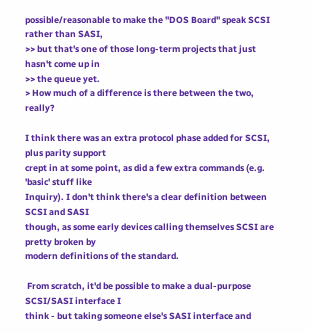possible/reasonable to make the "DOS Board" speak SCSI rather than SASI,
>> but that's one of those long-term projects that just hasn't come up in
>> the queue yet.
> How much of a difference is there between the two,  really?

I think there was an extra protocol phase added for SCSI, plus parity support
crept in at some point, as did a few extra commands (e.g. 'basic' stuff like
Inquiry). I don't think there's a clear definition between SCSI and SASI
though, as some early devices calling themselves SCSI are pretty broken by
modern definitions of the standard.

 From scratch, it'd be possible to make a dual-purpose SCSI/SASI interface I
think - but taking someone else's SASI interface and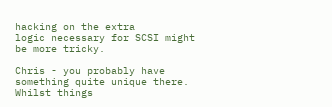hacking on the extra
logic necessary for SCSI might be more tricky.

Chris - you probably have something quite unique there. Whilst things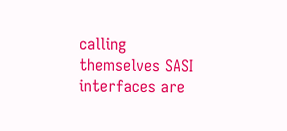calling
themselves SASI interfaces are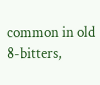common in old 8-bitters,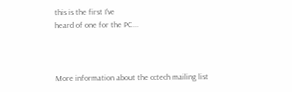this is the first I've
heard of one for the PC...



More information about the cctech mailing list